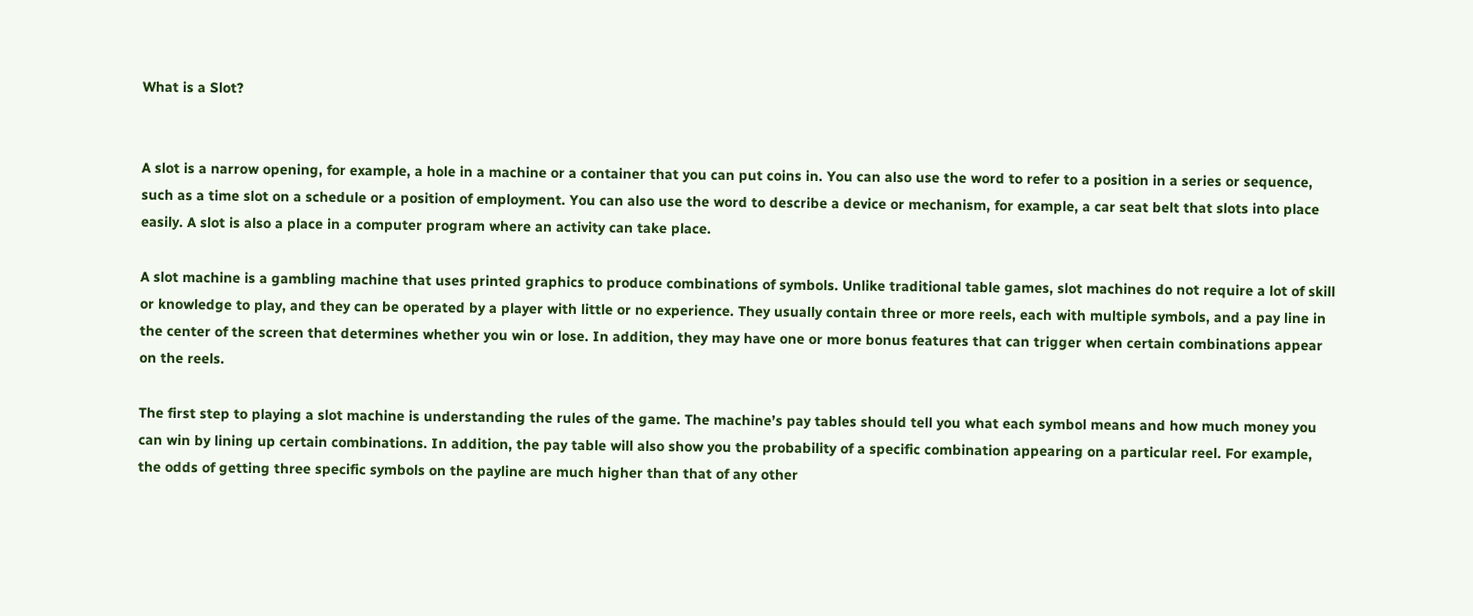What is a Slot?


A slot is a narrow opening, for example, a hole in a machine or a container that you can put coins in. You can also use the word to refer to a position in a series or sequence, such as a time slot on a schedule or a position of employment. You can also use the word to describe a device or mechanism, for example, a car seat belt that slots into place easily. A slot is also a place in a computer program where an activity can take place.

A slot machine is a gambling machine that uses printed graphics to produce combinations of symbols. Unlike traditional table games, slot machines do not require a lot of skill or knowledge to play, and they can be operated by a player with little or no experience. They usually contain three or more reels, each with multiple symbols, and a pay line in the center of the screen that determines whether you win or lose. In addition, they may have one or more bonus features that can trigger when certain combinations appear on the reels.

The first step to playing a slot machine is understanding the rules of the game. The machine’s pay tables should tell you what each symbol means and how much money you can win by lining up certain combinations. In addition, the pay table will also show you the probability of a specific combination appearing on a particular reel. For example, the odds of getting three specific symbols on the payline are much higher than that of any other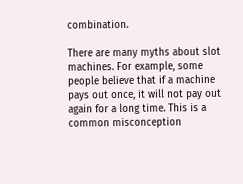combination.

There are many myths about slot machines. For example, some people believe that if a machine pays out once, it will not pay out again for a long time. This is a common misconception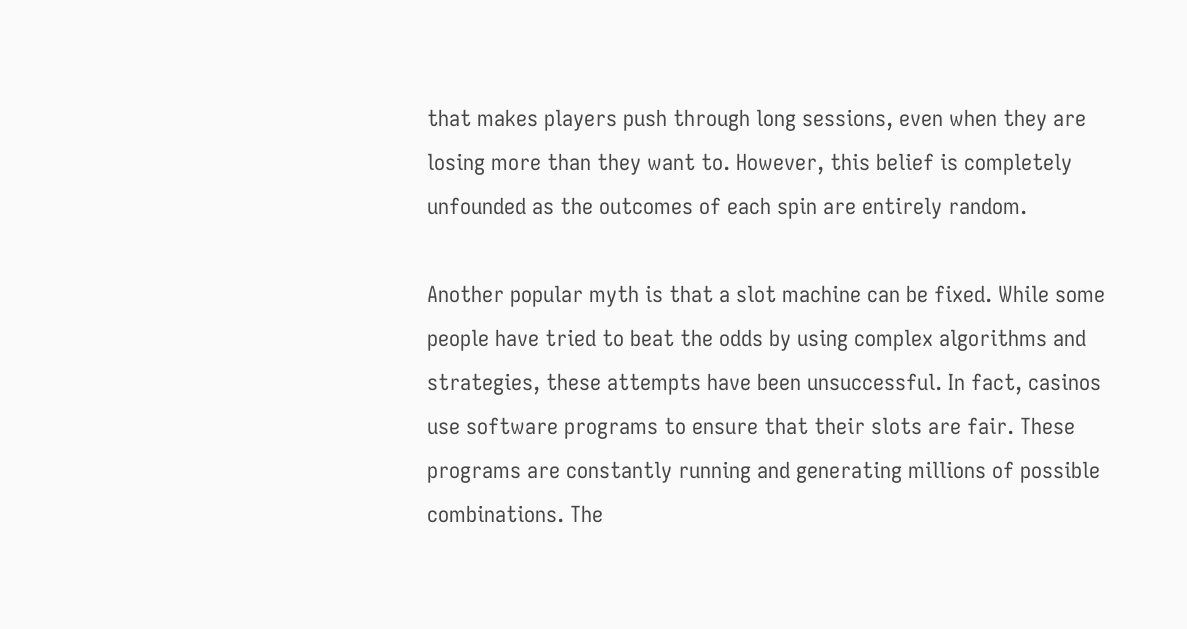that makes players push through long sessions, even when they are losing more than they want to. However, this belief is completely unfounded as the outcomes of each spin are entirely random.

Another popular myth is that a slot machine can be fixed. While some people have tried to beat the odds by using complex algorithms and strategies, these attempts have been unsuccessful. In fact, casinos use software programs to ensure that their slots are fair. These programs are constantly running and generating millions of possible combinations. The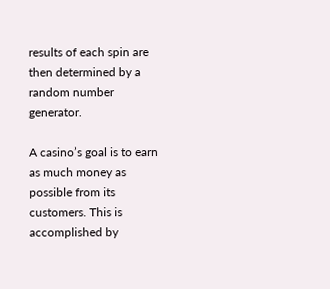results of each spin are then determined by a random number generator.

A casino’s goal is to earn as much money as possible from its customers. This is accomplished by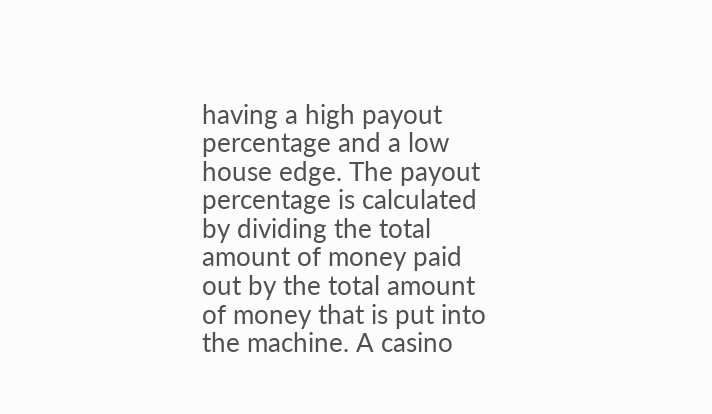having a high payout percentage and a low house edge. The payout percentage is calculated by dividing the total amount of money paid out by the total amount of money that is put into the machine. A casino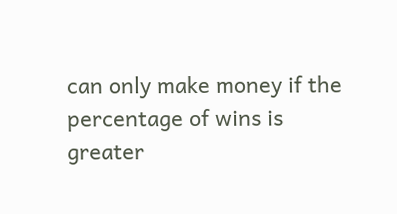can only make money if the percentage of wins is greater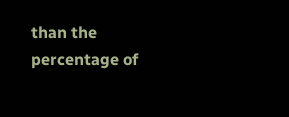than the percentage of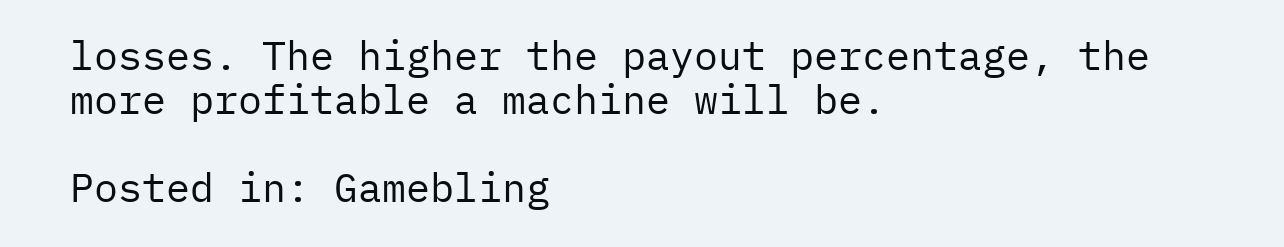losses. The higher the payout percentage, the more profitable a machine will be.

Posted in: Gamebling